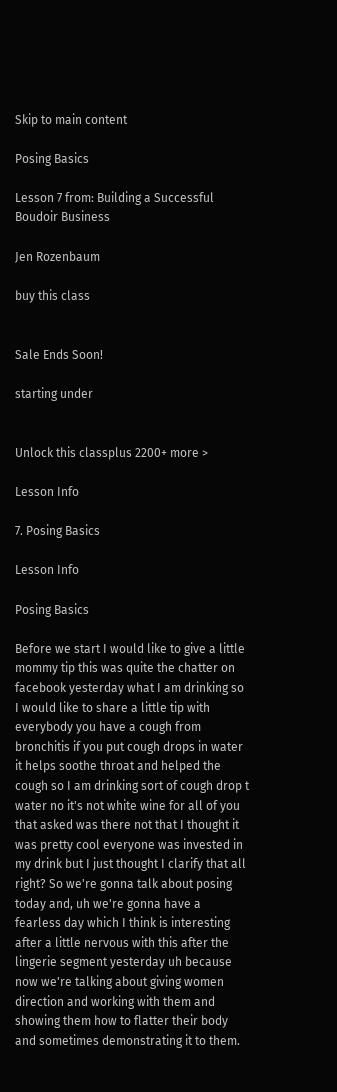Skip to main content

Posing Basics

Lesson 7 from: Building a Successful Boudoir Business

Jen Rozenbaum

buy this class


Sale Ends Soon!

starting under


Unlock this classplus 2200+ more >

Lesson Info

7. Posing Basics

Lesson Info

Posing Basics

Before we start I would like to give a little mommy tip this was quite the chatter on facebook yesterday what I am drinking so I would like to share a little tip with everybody you have a cough from bronchitis if you put cough drops in water it helps soothe throat and helped the cough so I am drinking sort of cough drop t water no it's not white wine for all of you that asked was there not that I thought it was pretty cool everyone was invested in my drink but I just thought I clarify that all right? So we're gonna talk about posing today and, uh we're gonna have a fearless day which I think is interesting after a little nervous with this after the lingerie segment yesterday uh because now we're talking about giving women direction and working with them and showing them how to flatter their body and sometimes demonstrating it to them.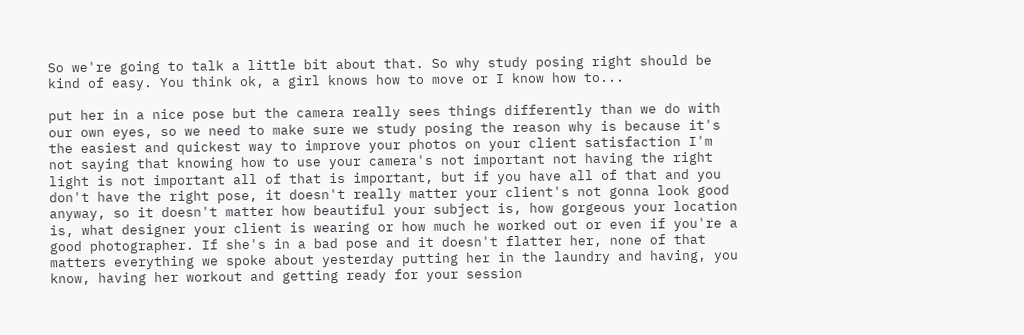So we're going to talk a little bit about that. So why study posing right should be kind of easy. You think ok, a girl knows how to move or I know how to...

put her in a nice pose but the camera really sees things differently than we do with our own eyes, so we need to make sure we study posing the reason why is because it's the easiest and quickest way to improve your photos on your client satisfaction I'm not saying that knowing how to use your camera's not important not having the right light is not important all of that is important, but if you have all of that and you don't have the right pose, it doesn't really matter your client's not gonna look good anyway, so it doesn't matter how beautiful your subject is, how gorgeous your location is, what designer your client is wearing or how much he worked out or even if you're a good photographer. If she's in a bad pose and it doesn't flatter her, none of that matters everything we spoke about yesterday putting her in the laundry and having, you know, having her workout and getting ready for your session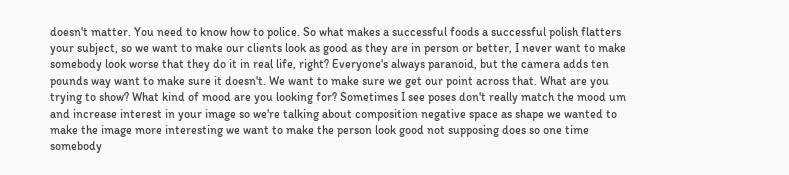doesn't matter. You need to know how to police. So what makes a successful foods a successful polish flatters your subject, so we want to make our clients look as good as they are in person or better, I never want to make somebody look worse that they do it in real life, right? Everyone's always paranoid, but the camera adds ten pounds way want to make sure it doesn't. We want to make sure we get our point across that. What are you trying to show? What kind of mood are you looking for? Sometimes I see poses don't really match the mood um and increase interest in your image so we're talking about composition negative space as shape we wanted to make the image more interesting we want to make the person look good not supposing does so one time somebody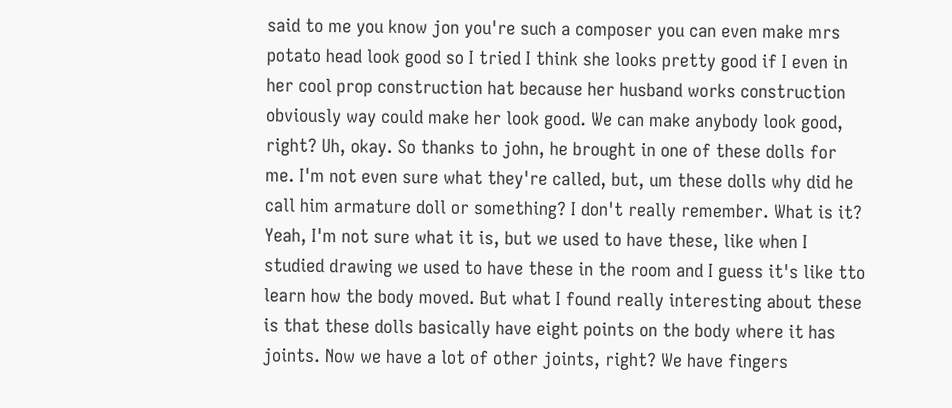said to me you know jon you're such a composer you can even make mrs potato head look good so I tried I think she looks pretty good if I even in her cool prop construction hat because her husband works construction obviously way could make her look good. We can make anybody look good, right? Uh, okay. So thanks to john, he brought in one of these dolls for me. I'm not even sure what they're called, but, um these dolls why did he call him armature doll or something? I don't really remember. What is it? Yeah, I'm not sure what it is, but we used to have these, like when I studied drawing we used to have these in the room and I guess it's like tto learn how the body moved. But what I found really interesting about these is that these dolls basically have eight points on the body where it has joints. Now we have a lot of other joints, right? We have fingers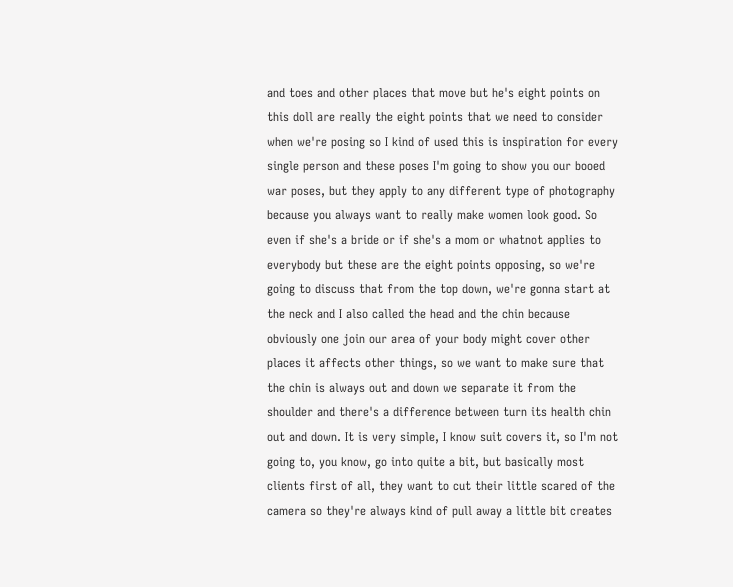and toes and other places that move but he's eight points on this doll are really the eight points that we need to consider when we're posing so I kind of used this is inspiration for every single person and these poses I'm going to show you our booed war poses, but they apply to any different type of photography because you always want to really make women look good. So even if she's a bride or if she's a mom or whatnot applies to everybody but these are the eight points opposing, so we're going to discuss that from the top down, we're gonna start at the neck and I also called the head and the chin because obviously one join our area of your body might cover other places it affects other things, so we want to make sure that the chin is always out and down we separate it from the shoulder and there's a difference between turn its health chin out and down. It is very simple, I know suit covers it, so I'm not going to, you know, go into quite a bit, but basically most clients first of all, they want to cut their little scared of the camera so they're always kind of pull away a little bit creates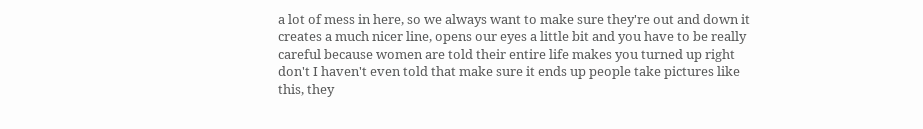a lot of mess in here, so we always want to make sure they're out and down it creates a much nicer line, opens our eyes a little bit and you have to be really careful because women are told their entire life makes you turned up right don't I haven't even told that make sure it ends up people take pictures like this, they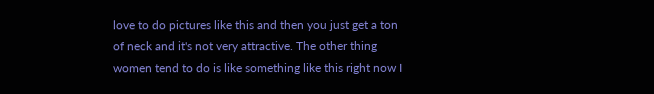love to do pictures like this and then you just get a ton of neck and it's not very attractive. The other thing women tend to do is like something like this right now I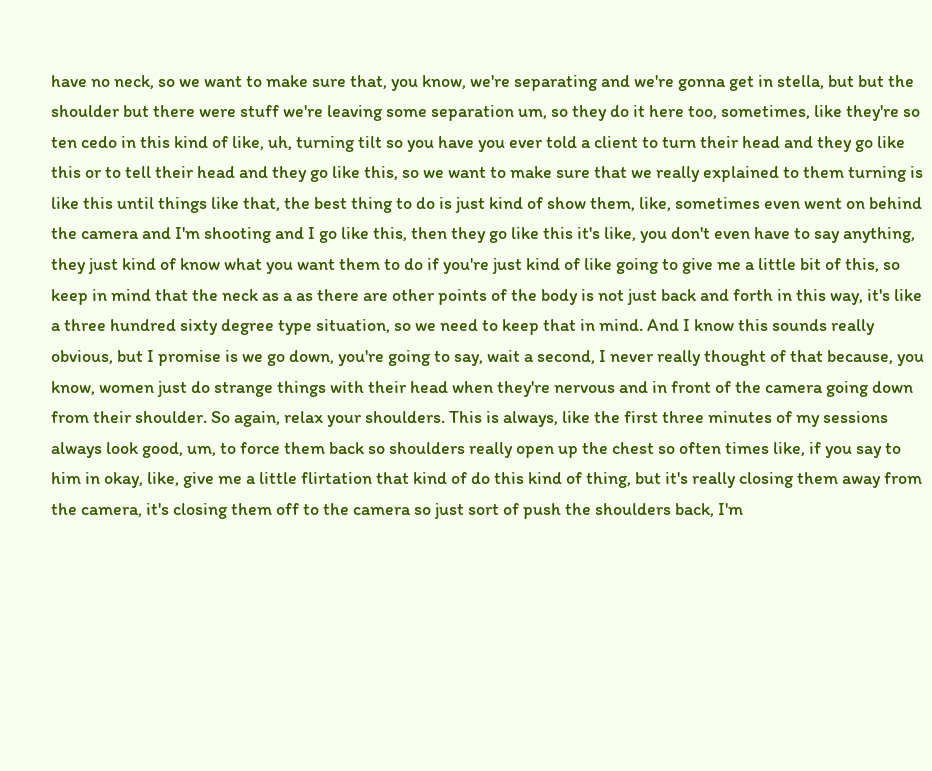have no neck, so we want to make sure that, you know, we're separating and we're gonna get in stella, but but the shoulder but there were stuff we're leaving some separation um, so they do it here too, sometimes, like they're so ten cedo in this kind of like, uh, turning tilt so you have you ever told a client to turn their head and they go like this or to tell their head and they go like this, so we want to make sure that we really explained to them turning is like this until things like that, the best thing to do is just kind of show them, like, sometimes even went on behind the camera and I'm shooting and I go like this, then they go like this it's like, you don't even have to say anything, they just kind of know what you want them to do if you're just kind of like going to give me a little bit of this, so keep in mind that the neck as a as there are other points of the body is not just back and forth in this way, it's like a three hundred sixty degree type situation, so we need to keep that in mind. And I know this sounds really obvious, but I promise is we go down, you're going to say, wait a second, I never really thought of that because, you know, women just do strange things with their head when they're nervous and in front of the camera going down from their shoulder. So again, relax your shoulders. This is always, like the first three minutes of my sessions always look good, um, to force them back so shoulders really open up the chest so often times like, if you say to him in okay, like, give me a little flirtation that kind of do this kind of thing, but it's really closing them away from the camera, it's closing them off to the camera so just sort of push the shoulders back, I'm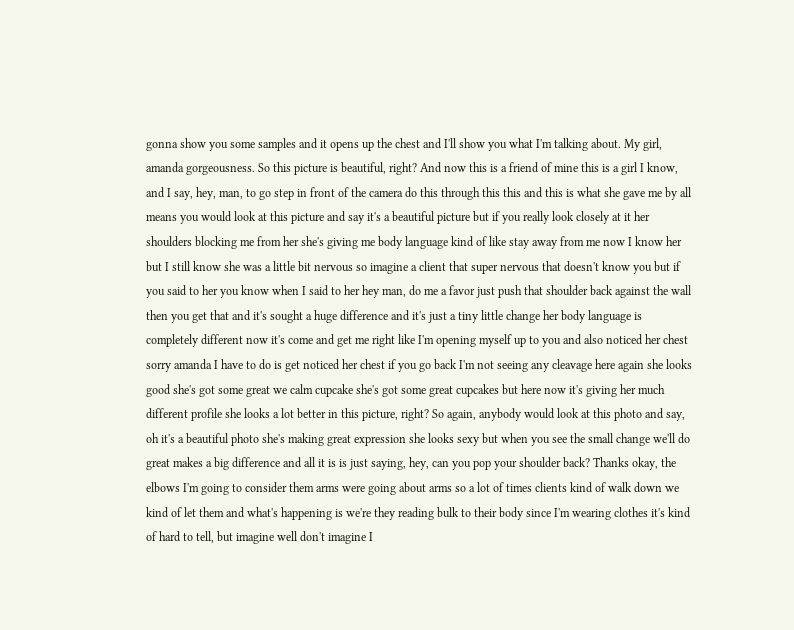gonna show you some samples and it opens up the chest and I'll show you what I'm talking about. My girl, amanda gorgeousness. So this picture is beautiful, right? And now this is a friend of mine this is a girl I know, and I say, hey, man, to go step in front of the camera do this through this this and this is what she gave me by all means you would look at this picture and say it's a beautiful picture but if you really look closely at it her shoulders blocking me from her she's giving me body language kind of like stay away from me now I know her but I still know she was a little bit nervous so imagine a client that super nervous that doesn't know you but if you said to her you know when I said to her hey man, do me a favor just push that shoulder back against the wall then you get that and it's sought a huge difference and it's just a tiny little change her body language is completely different now it's come and get me right like I'm opening myself up to you and also noticed her chest sorry amanda I have to do is get noticed her chest if you go back I'm not seeing any cleavage here again she looks good she's got some great we calm cupcake she's got some great cupcakes but here now it's giving her much different profile she looks a lot better in this picture, right? So again, anybody would look at this photo and say, oh it's a beautiful photo she's making great expression she looks sexy but when you see the small change we'll do great makes a big difference and all it is is just saying, hey, can you pop your shoulder back? Thanks okay, the elbows I'm going to consider them arms were going about arms so a lot of times clients kind of walk down we kind of let them and what's happening is we're they reading bulk to their body since I'm wearing clothes it's kind of hard to tell, but imagine well don't imagine I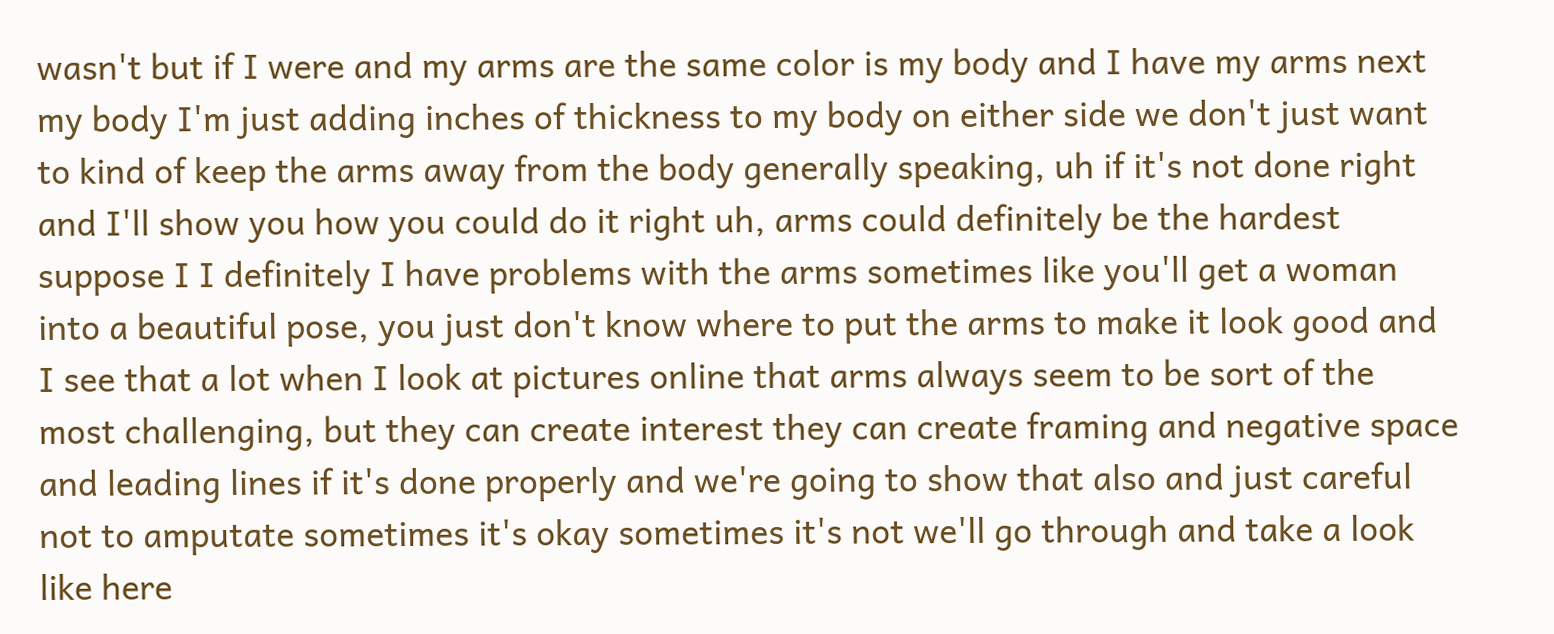wasn't but if I were and my arms are the same color is my body and I have my arms next my body I'm just adding inches of thickness to my body on either side we don't just want to kind of keep the arms away from the body generally speaking, uh if it's not done right and I'll show you how you could do it right uh, arms could definitely be the hardest suppose I I definitely I have problems with the arms sometimes like you'll get a woman into a beautiful pose, you just don't know where to put the arms to make it look good and I see that a lot when I look at pictures online that arms always seem to be sort of the most challenging, but they can create interest they can create framing and negative space and leading lines if it's done properly and we're going to show that also and just careful not to amputate sometimes it's okay sometimes it's not we'll go through and take a look like here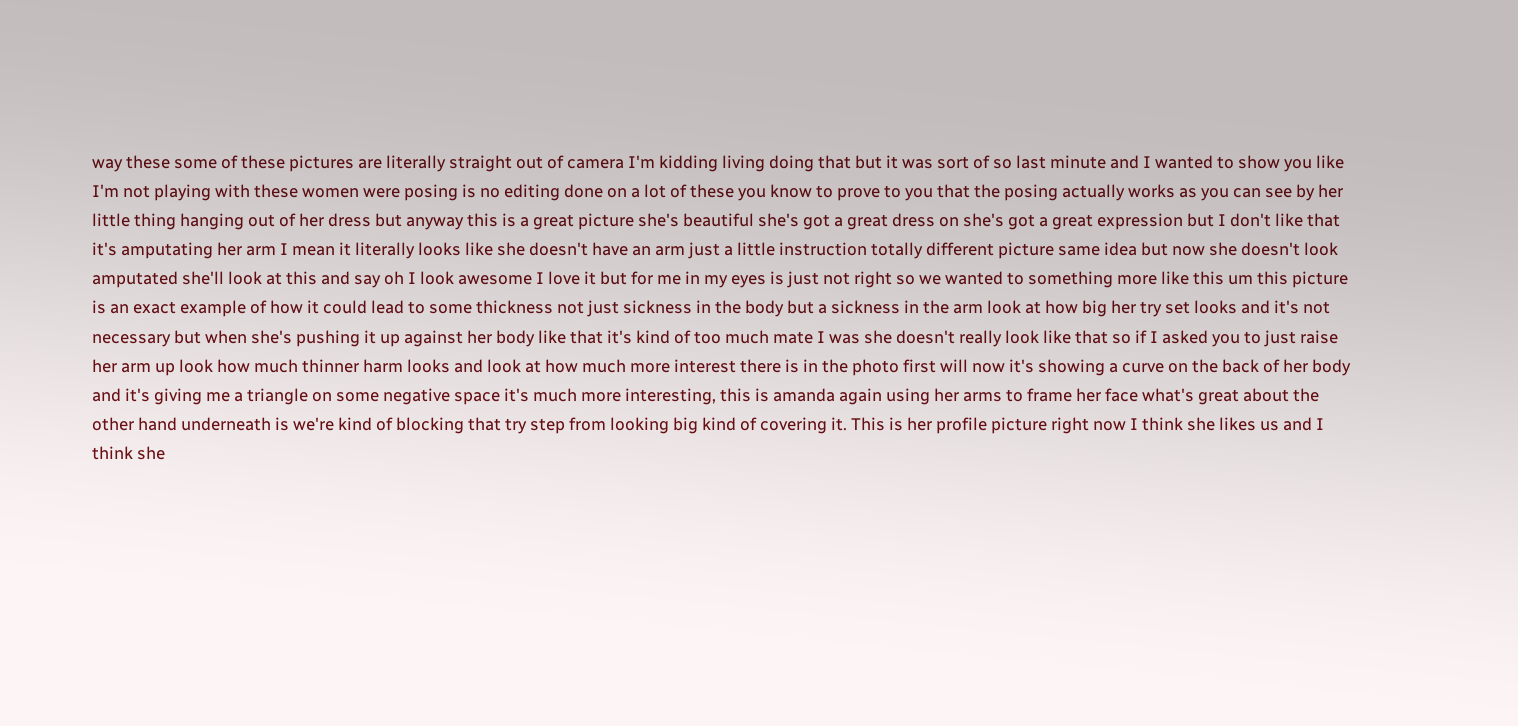way these some of these pictures are literally straight out of camera I'm kidding living doing that but it was sort of so last minute and I wanted to show you like I'm not playing with these women were posing is no editing done on a lot of these you know to prove to you that the posing actually works as you can see by her little thing hanging out of her dress but anyway this is a great picture she's beautiful she's got a great dress on she's got a great expression but I don't like that it's amputating her arm I mean it literally looks like she doesn't have an arm just a little instruction totally different picture same idea but now she doesn't look amputated she'll look at this and say oh I look awesome I love it but for me in my eyes is just not right so we wanted to something more like this um this picture is an exact example of how it could lead to some thickness not just sickness in the body but a sickness in the arm look at how big her try set looks and it's not necessary but when she's pushing it up against her body like that it's kind of too much mate I was she doesn't really look like that so if I asked you to just raise her arm up look how much thinner harm looks and look at how much more interest there is in the photo first will now it's showing a curve on the back of her body and it's giving me a triangle on some negative space it's much more interesting, this is amanda again using her arms to frame her face what's great about the other hand underneath is we're kind of blocking that try step from looking big kind of covering it. This is her profile picture right now I think she likes us and I think she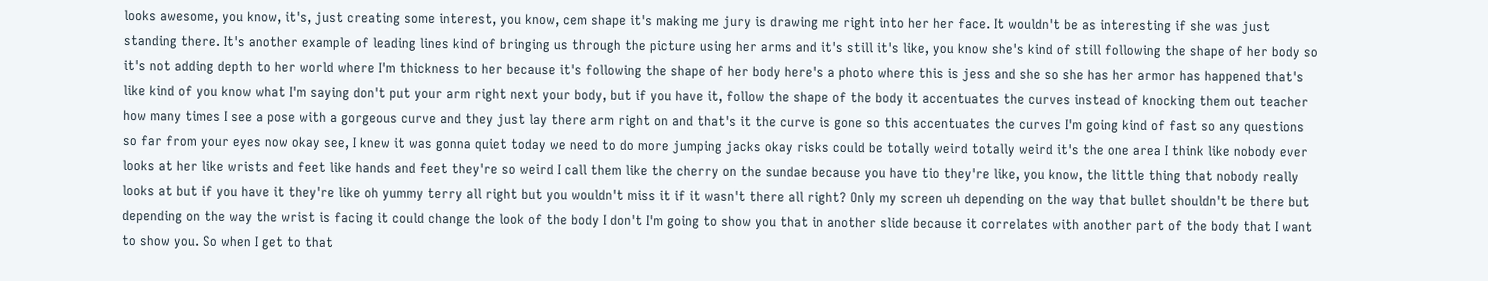looks awesome, you know, it's, just creating some interest, you know, cem shape it's making me jury is drawing me right into her her face. It wouldn't be as interesting if she was just standing there. It's another example of leading lines kind of bringing us through the picture using her arms and it's still it's like, you know she's kind of still following the shape of her body so it's not adding depth to her world where I'm thickness to her because it's following the shape of her body here's a photo where this is jess and she so she has her armor has happened that's like kind of you know what I'm saying don't put your arm right next your body, but if you have it, follow the shape of the body it accentuates the curves instead of knocking them out teacher how many times I see a pose with a gorgeous curve and they just lay there arm right on and that's it the curve is gone so this accentuates the curves I'm going kind of fast so any questions so far from your eyes now okay see, I knew it was gonna quiet today we need to do more jumping jacks okay risks could be totally weird totally weird it's the one area I think like nobody ever looks at her like wrists and feet like hands and feet they're so weird I call them like the cherry on the sundae because you have tio they're like, you know, the little thing that nobody really looks at but if you have it they're like oh yummy terry all right but you wouldn't miss it if it wasn't there all right? Only my screen uh depending on the way that bullet shouldn't be there but depending on the way the wrist is facing it could change the look of the body I don't I'm going to show you that in another slide because it correlates with another part of the body that I want to show you. So when I get to that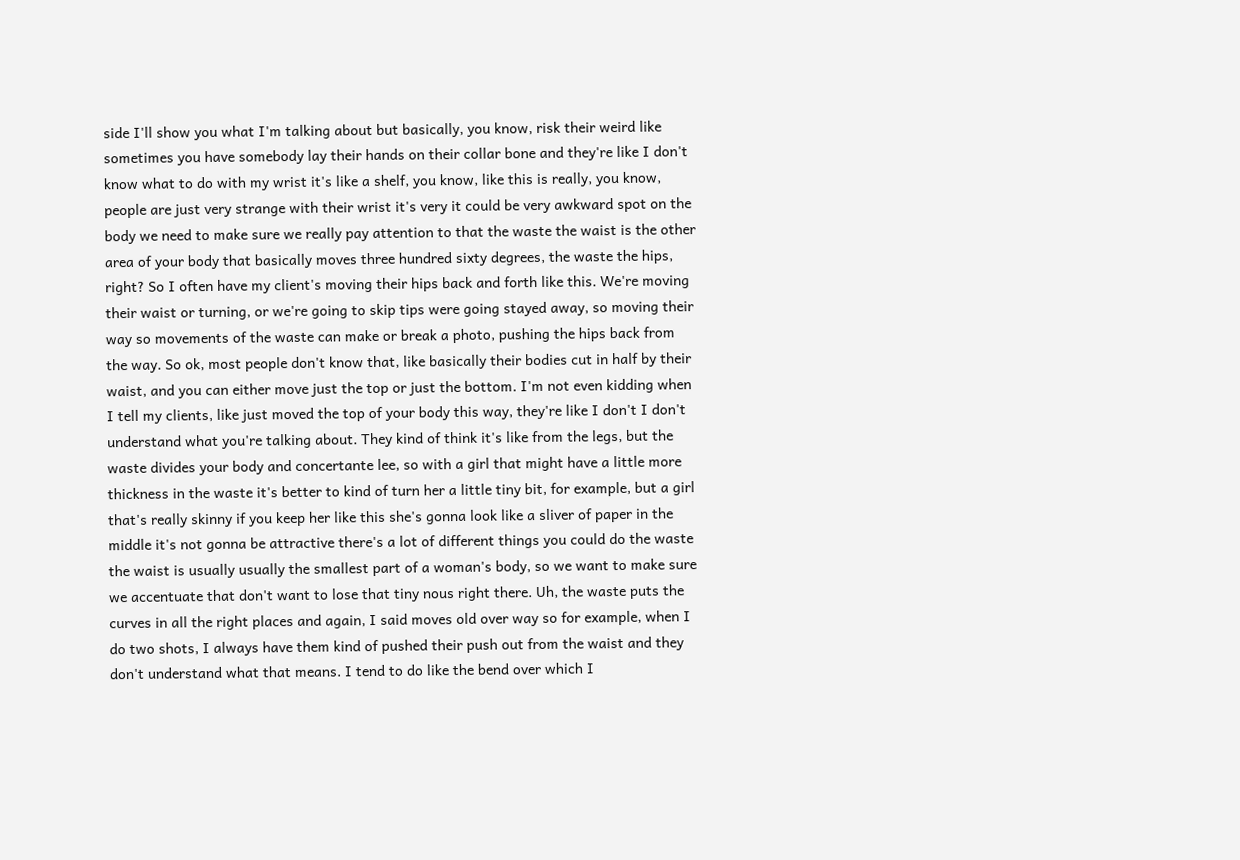side I'll show you what I'm talking about but basically, you know, risk their weird like sometimes you have somebody lay their hands on their collar bone and they're like I don't know what to do with my wrist it's like a shelf, you know, like this is really, you know, people are just very strange with their wrist it's very it could be very awkward spot on the body we need to make sure we really pay attention to that the waste the waist is the other area of your body that basically moves three hundred sixty degrees, the waste the hips, right? So I often have my client's moving their hips back and forth like this. We're moving their waist or turning, or we're going to skip tips were going stayed away, so moving their way so movements of the waste can make or break a photo, pushing the hips back from the way. So ok, most people don't know that, like basically their bodies cut in half by their waist, and you can either move just the top or just the bottom. I'm not even kidding when I tell my clients, like just moved the top of your body this way, they're like I don't I don't understand what you're talking about. They kind of think it's like from the legs, but the waste divides your body and concertante lee, so with a girl that might have a little more thickness in the waste it's better to kind of turn her a little tiny bit, for example, but a girl that's really skinny if you keep her like this she's gonna look like a sliver of paper in the middle it's not gonna be attractive there's a lot of different things you could do the waste the waist is usually usually the smallest part of a woman's body, so we want to make sure we accentuate that don't want to lose that tiny nous right there. Uh, the waste puts the curves in all the right places and again, I said moves old over way so for example, when I do two shots, I always have them kind of pushed their push out from the waist and they don't understand what that means. I tend to do like the bend over which I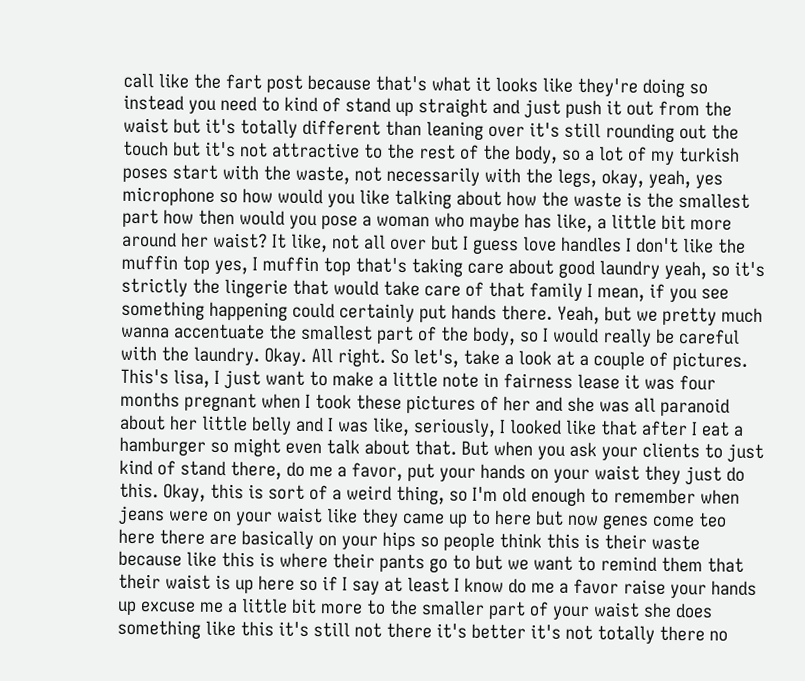call like the fart post because that's what it looks like they're doing so instead you need to kind of stand up straight and just push it out from the waist but it's totally different than leaning over it's still rounding out the touch but it's not attractive to the rest of the body, so a lot of my turkish poses start with the waste, not necessarily with the legs, okay, yeah, yes microphone so how would you like talking about how the waste is the smallest part how then would you pose a woman who maybe has like, a little bit more around her waist? It like, not all over but I guess love handles I don't like the muffin top yes, I muffin top that's taking care about good laundry yeah, so it's strictly the lingerie that would take care of that family I mean, if you see something happening could certainly put hands there. Yeah, but we pretty much wanna accentuate the smallest part of the body, so I would really be careful with the laundry. Okay. All right. So let's, take a look at a couple of pictures. This's lisa, I just want to make a little note in fairness lease it was four months pregnant when I took these pictures of her and she was all paranoid about her little belly and I was like, seriously, I looked like that after I eat a hamburger so might even talk about that. But when you ask your clients to just kind of stand there, do me a favor, put your hands on your waist they just do this. Okay, this is sort of a weird thing, so I'm old enough to remember when jeans were on your waist like they came up to here but now genes come teo here there are basically on your hips so people think this is their waste because like this is where their pants go to but we want to remind them that their waist is up here so if I say at least I know do me a favor raise your hands up excuse me a little bit more to the smaller part of your waist she does something like this it's still not there it's better it's not totally there no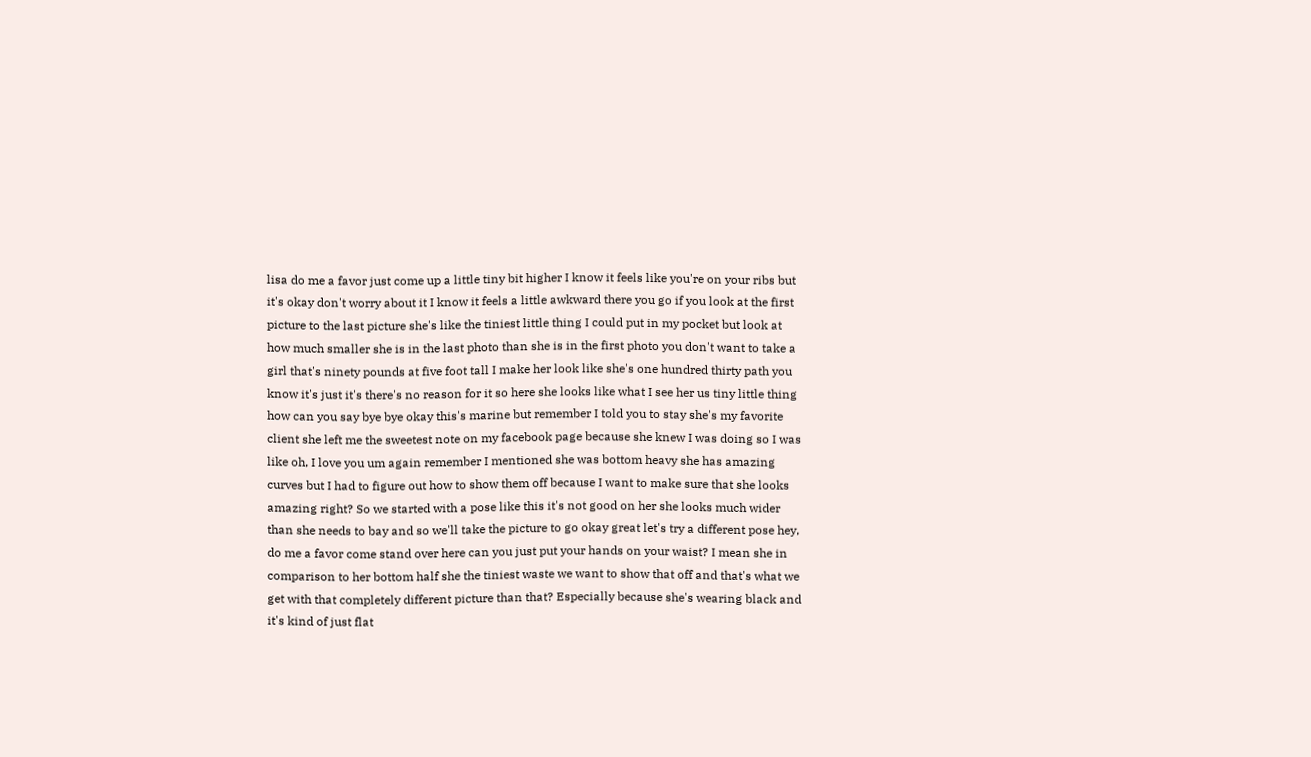lisa do me a favor just come up a little tiny bit higher I know it feels like you're on your ribs but it's okay don't worry about it I know it feels a little awkward there you go if you look at the first picture to the last picture she's like the tiniest little thing I could put in my pocket but look at how much smaller she is in the last photo than she is in the first photo you don't want to take a girl that's ninety pounds at five foot tall I make her look like she's one hundred thirty path you know it's just it's there's no reason for it so here she looks like what I see her us tiny little thing how can you say bye bye okay this's marine but remember I told you to stay she's my favorite client she left me the sweetest note on my facebook page because she knew I was doing so I was like oh, I love you um again remember I mentioned she was bottom heavy she has amazing curves but I had to figure out how to show them off because I want to make sure that she looks amazing right? So we started with a pose like this it's not good on her she looks much wider than she needs to bay and so we'll take the picture to go okay great let's try a different pose hey, do me a favor come stand over here can you just put your hands on your waist? I mean she in comparison to her bottom half she the tiniest waste we want to show that off and that's what we get with that completely different picture than that? Especially because she's wearing black and it's kind of just flat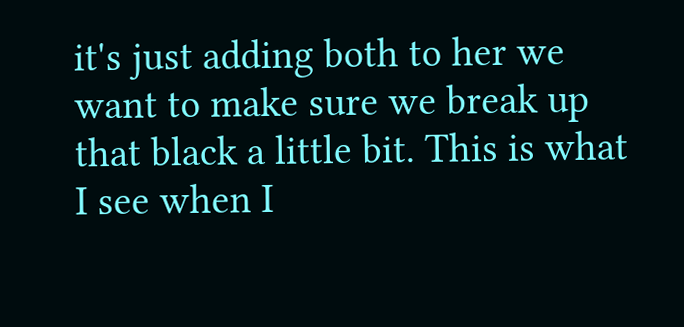it's just adding both to her we want to make sure we break up that black a little bit. This is what I see when I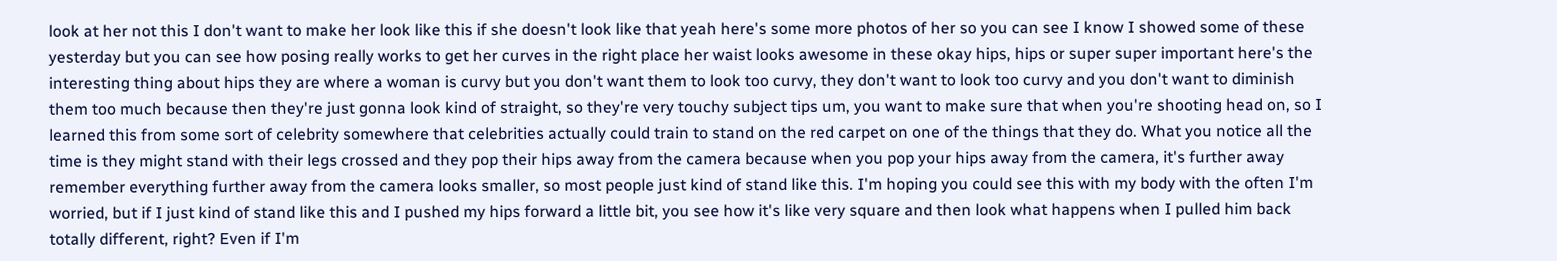look at her not this I don't want to make her look like this if she doesn't look like that yeah here's some more photos of her so you can see I know I showed some of these yesterday but you can see how posing really works to get her curves in the right place her waist looks awesome in these okay hips, hips or super super important here's the interesting thing about hips they are where a woman is curvy but you don't want them to look too curvy, they don't want to look too curvy and you don't want to diminish them too much because then they're just gonna look kind of straight, so they're very touchy subject tips um, you want to make sure that when you're shooting head on, so I learned this from some sort of celebrity somewhere that celebrities actually could train to stand on the red carpet on one of the things that they do. What you notice all the time is they might stand with their legs crossed and they pop their hips away from the camera because when you pop your hips away from the camera, it's further away remember everything further away from the camera looks smaller, so most people just kind of stand like this. I'm hoping you could see this with my body with the often I'm worried, but if I just kind of stand like this and I pushed my hips forward a little bit, you see how it's like very square and then look what happens when I pulled him back totally different, right? Even if I'm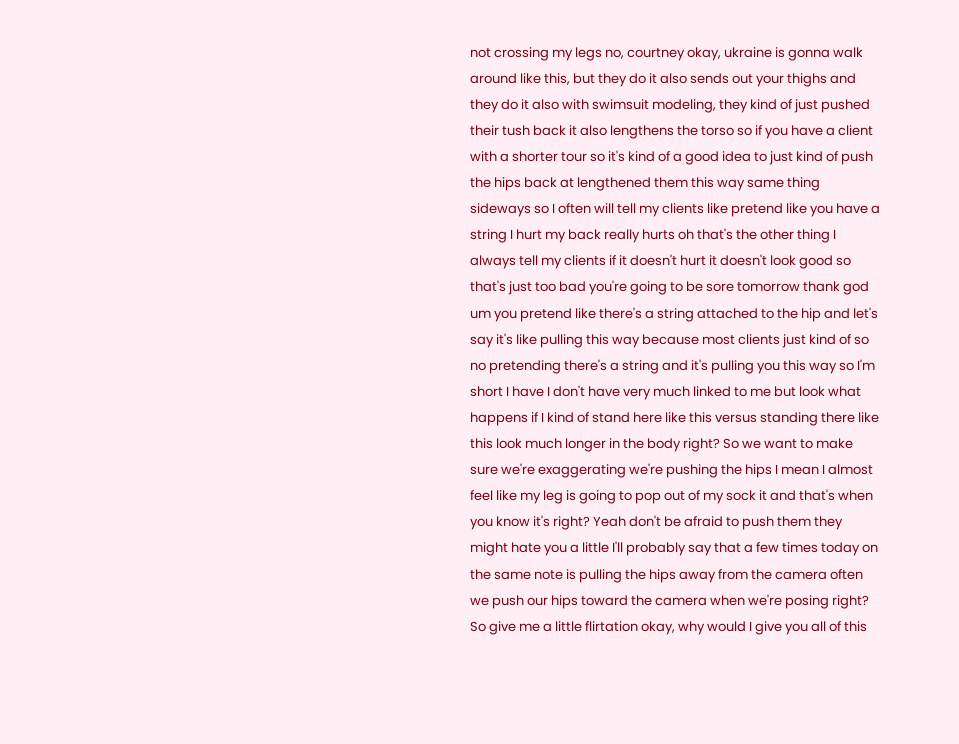not crossing my legs no, courtney okay, ukraine is gonna walk around like this, but they do it also sends out your thighs and they do it also with swimsuit modeling, they kind of just pushed their tush back it also lengthens the torso so if you have a client with a shorter tour so it's kind of a good idea to just kind of push the hips back at lengthened them this way same thing sideways so I often will tell my clients like pretend like you have a string I hurt my back really hurts oh that's the other thing I always tell my clients if it doesn't hurt it doesn't look good so that's just too bad you're going to be sore tomorrow thank god um you pretend like there's a string attached to the hip and let's say it's like pulling this way because most clients just kind of so no pretending there's a string and it's pulling you this way so I'm short I have I don't have very much linked to me but look what happens if I kind of stand here like this versus standing there like this look much longer in the body right? So we want to make sure we're exaggerating we're pushing the hips I mean I almost feel like my leg is going to pop out of my sock it and that's when you know it's right? Yeah don't be afraid to push them they might hate you a little I'll probably say that a few times today on the same note is pulling the hips away from the camera often we push our hips toward the camera when we're posing right? So give me a little flirtation okay, why would I give you all of this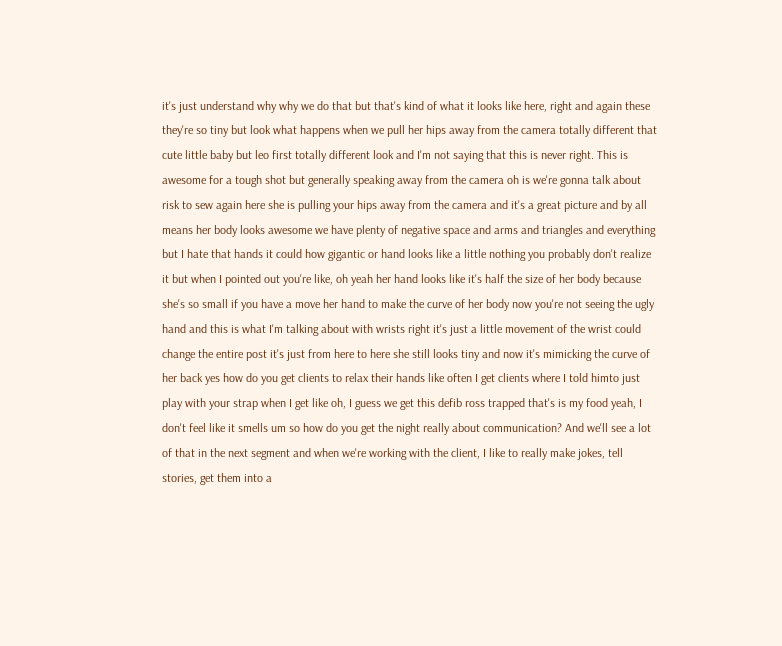it's just understand why why we do that but that's kind of what it looks like here, right and again these they're so tiny but look what happens when we pull her hips away from the camera totally different that cute little baby but leo first totally different look and I'm not saying that this is never right. This is awesome for a tough shot but generally speaking away from the camera oh is we're gonna talk about risk to sew again here she is pulling your hips away from the camera and it's a great picture and by all means her body looks awesome we have plenty of negative space and arms and triangles and everything but I hate that hands it could how gigantic or hand looks like a little nothing you probably don't realize it but when I pointed out you're like, oh yeah her hand looks like it's half the size of her body because she's so small if you have a move her hand to make the curve of her body now you're not seeing the ugly hand and this is what I'm talking about with wrists right it's just a little movement of the wrist could change the entire post it's just from here to here she still looks tiny and now it's mimicking the curve of her back yes how do you get clients to relax their hands like often I get clients where I told himto just play with your strap when I get like oh, I guess we get this defib ross trapped that's is my food yeah, I don't feel like it smells um so how do you get the night really about communication? And we'll see a lot of that in the next segment and when we're working with the client, I like to really make jokes, tell stories, get them into a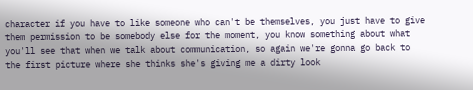character if you have to like someone who can't be themselves, you just have to give them permission to be somebody else for the moment, you know something about what you'll see that when we talk about communication, so again we're gonna go back to the first picture where she thinks she's giving me a dirty look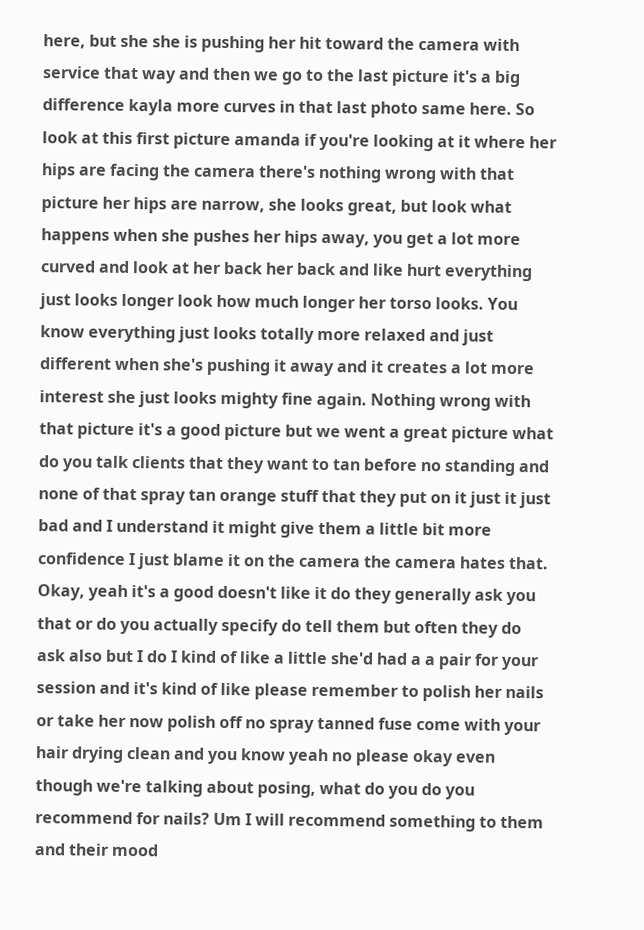here, but she she is pushing her hit toward the camera with service that way and then we go to the last picture it's a big difference kayla more curves in that last photo same here. So look at this first picture amanda if you're looking at it where her hips are facing the camera there's nothing wrong with that picture her hips are narrow, she looks great, but look what happens when she pushes her hips away, you get a lot more curved and look at her back her back and like hurt everything just looks longer look how much longer her torso looks. You know everything just looks totally more relaxed and just different when she's pushing it away and it creates a lot more interest she just looks mighty fine again. Nothing wrong with that picture it's a good picture but we went a great picture what do you talk clients that they want to tan before no standing and none of that spray tan orange stuff that they put on it just it just bad and I understand it might give them a little bit more confidence I just blame it on the camera the camera hates that. Okay, yeah it's a good doesn't like it do they generally ask you that or do you actually specify do tell them but often they do ask also but I do I kind of like a little she'd had a a pair for your session and it's kind of like please remember to polish her nails or take her now polish off no spray tanned fuse come with your hair drying clean and you know yeah no please okay even though we're talking about posing, what do you do you recommend for nails? Um I will recommend something to them and their mood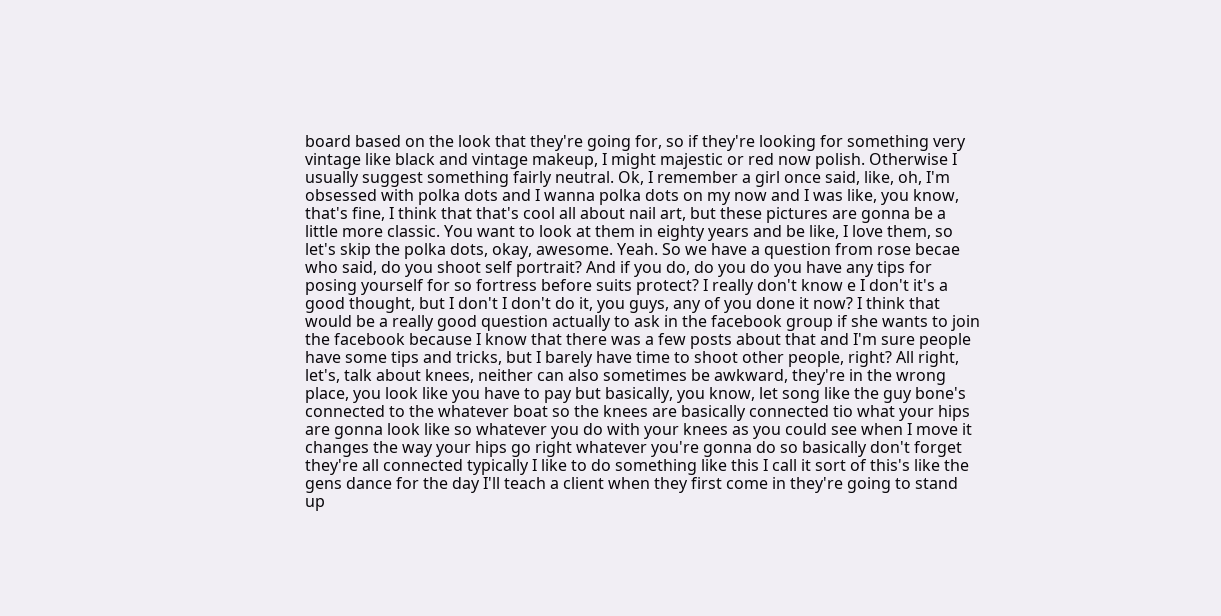board based on the look that they're going for, so if they're looking for something very vintage like black and vintage makeup, I might majestic or red now polish. Otherwise I usually suggest something fairly neutral. Ok, I remember a girl once said, like, oh, I'm obsessed with polka dots and I wanna polka dots on my now and I was like, you know, that's fine, I think that that's cool all about nail art, but these pictures are gonna be a little more classic. You want to look at them in eighty years and be like, I love them, so let's skip the polka dots, okay, awesome. Yeah. So we have a question from rose becae who said, do you shoot self portrait? And if you do, do you do you have any tips for posing yourself for so fortress before suits protect? I really don't know e I don't it's a good thought, but I don't I don't do it, you guys, any of you done it now? I think that would be a really good question actually to ask in the facebook group if she wants to join the facebook because I know that there was a few posts about that and I'm sure people have some tips and tricks, but I barely have time to shoot other people, right? All right, let's, talk about knees, neither can also sometimes be awkward, they're in the wrong place, you look like you have to pay but basically, you know, let song like the guy bone's connected to the whatever boat so the knees are basically connected tio what your hips are gonna look like so whatever you do with your knees as you could see when I move it changes the way your hips go right whatever you're gonna do so basically don't forget they're all connected typically I like to do something like this I call it sort of this's like the gens dance for the day I'll teach a client when they first come in they're going to stand up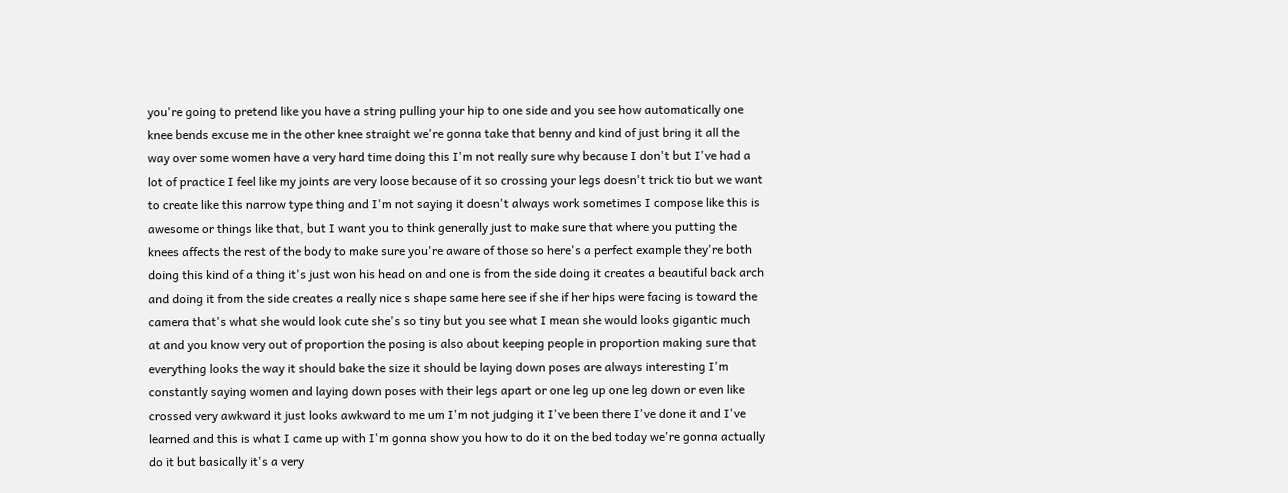you're going to pretend like you have a string pulling your hip to one side and you see how automatically one knee bends excuse me in the other knee straight we're gonna take that benny and kind of just bring it all the way over some women have a very hard time doing this I'm not really sure why because I don't but I've had a lot of practice I feel like my joints are very loose because of it so crossing your legs doesn't trick tio but we want to create like this narrow type thing and I'm not saying it doesn't always work sometimes I compose like this is awesome or things like that, but I want you to think generally just to make sure that where you putting the knees affects the rest of the body to make sure you're aware of those so here's a perfect example they're both doing this kind of a thing it's just won his head on and one is from the side doing it creates a beautiful back arch and doing it from the side creates a really nice s shape same here see if she if her hips were facing is toward the camera that's what she would look cute she's so tiny but you see what I mean she would looks gigantic much at and you know very out of proportion the posing is also about keeping people in proportion making sure that everything looks the way it should bake the size it should be laying down poses are always interesting I'm constantly saying women and laying down poses with their legs apart or one leg up one leg down or even like crossed very awkward it just looks awkward to me um I'm not judging it I've been there I've done it and I've learned and this is what I came up with I'm gonna show you how to do it on the bed today we're gonna actually do it but basically it's a very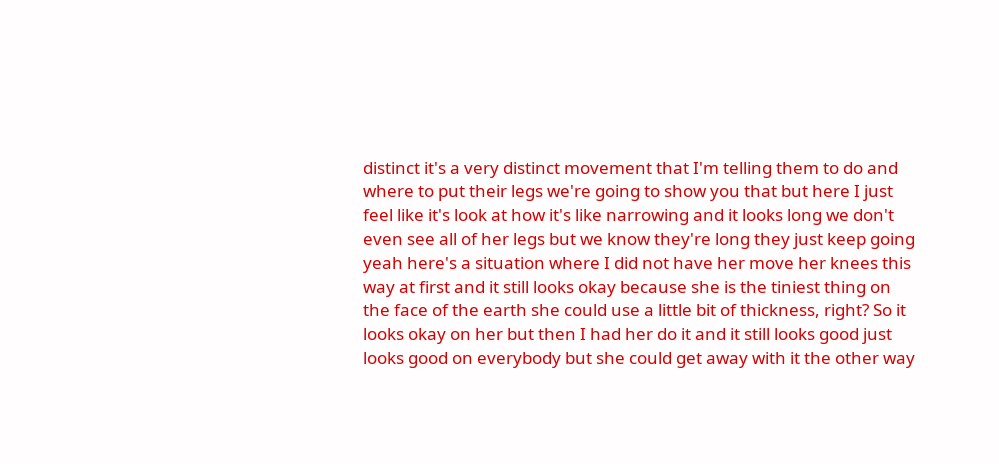distinct it's a very distinct movement that I'm telling them to do and where to put their legs we're going to show you that but here I just feel like it's look at how it's like narrowing and it looks long we don't even see all of her legs but we know they're long they just keep going yeah here's a situation where I did not have her move her knees this way at first and it still looks okay because she is the tiniest thing on the face of the earth she could use a little bit of thickness, right? So it looks okay on her but then I had her do it and it still looks good just looks good on everybody but she could get away with it the other way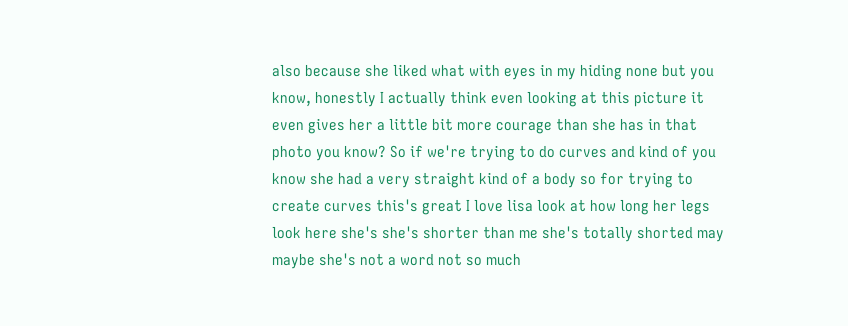also because she liked what with eyes in my hiding none but you know, honestly I actually think even looking at this picture it even gives her a little bit more courage than she has in that photo you know? So if we're trying to do curves and kind of you know she had a very straight kind of a body so for trying to create curves this's great I love lisa look at how long her legs look here she's she's shorter than me she's totally shorted may maybe she's not a word not so much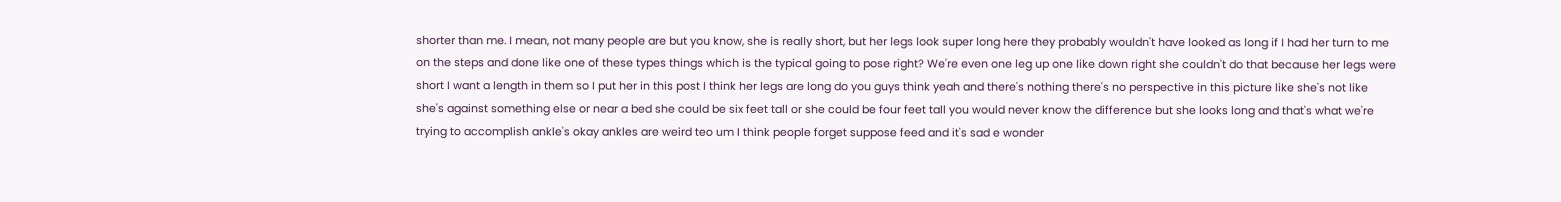shorter than me. I mean, not many people are but you know, she is really short, but her legs look super long here they probably wouldn't have looked as long if I had her turn to me on the steps and done like one of these types things which is the typical going to pose right? We're even one leg up one like down right she couldn't do that because her legs were short I want a length in them so I put her in this post I think her legs are long do you guys think yeah and there's nothing there's no perspective in this picture like she's not like she's against something else or near a bed she could be six feet tall or she could be four feet tall you would never know the difference but she looks long and that's what we're trying to accomplish ankle's okay ankles are weird teo um I think people forget suppose feed and it's sad e wonder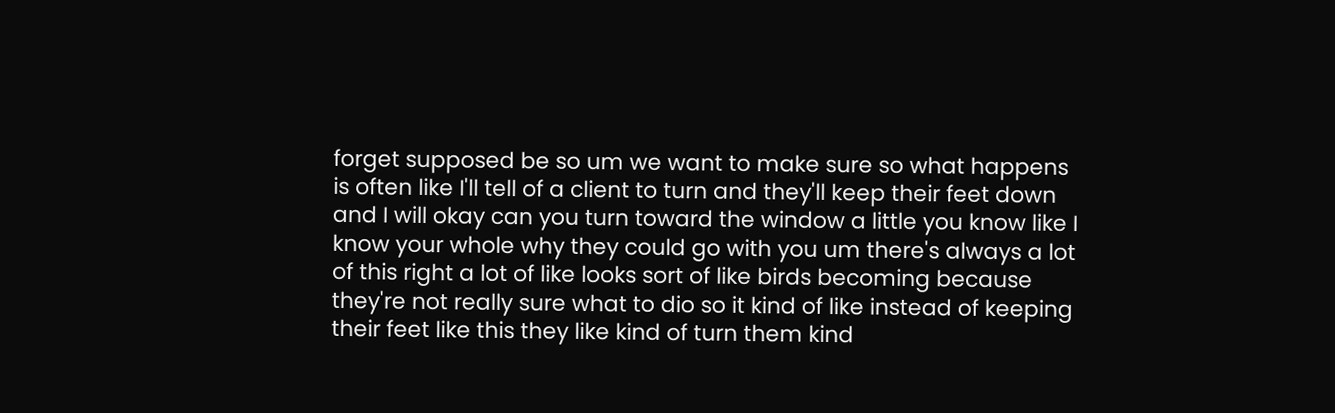forget supposed be so um we want to make sure so what happens is often like I'll tell of a client to turn and they'll keep their feet down and I will okay can you turn toward the window a little you know like I know your whole why they could go with you um there's always a lot of this right a lot of like looks sort of like birds becoming because they're not really sure what to dio so it kind of like instead of keeping their feet like this they like kind of turn them kind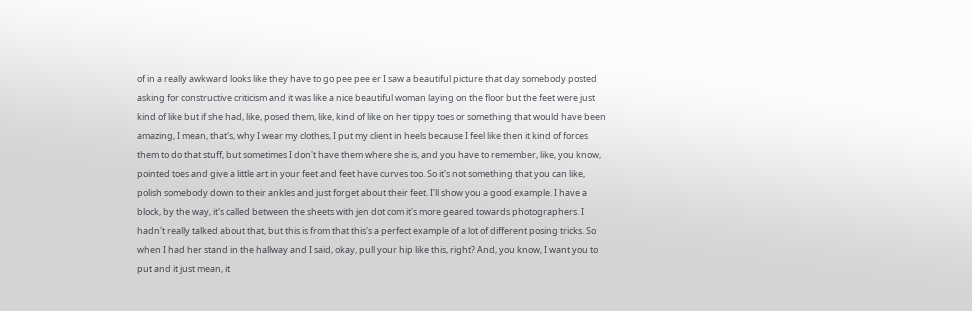of in a really awkward looks like they have to go pee pee er I saw a beautiful picture that day somebody posted asking for constructive criticism and it was like a nice beautiful woman laying on the floor but the feet were just kind of like but if she had, like, posed them, like, kind of like on her tippy toes or something that would have been amazing, I mean, that's, why I wear my clothes, I put my client in heels because I feel like then it kind of forces them to do that stuff, but sometimes I don't have them where she is, and you have to remember, like, you know, pointed toes and give a little art in your feet and feet have curves too. So it's not something that you can like, polish somebody down to their ankles and just forget about their feet. I'll show you a good example. I have a block, by the way, it's called between the sheets with jen dot com it's more geared towards photographers. I hadn't really talked about that, but this is from that this's a perfect example of a lot of different posing tricks. So when I had her stand in the hallway and I said, okay, pull your hip like this, right? And, you know, I want you to put and it just mean, it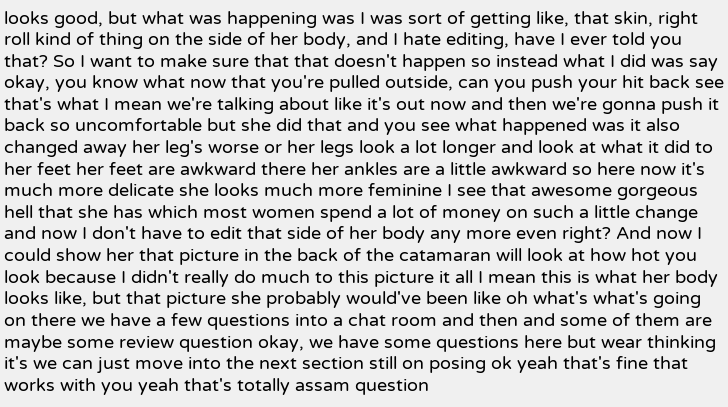looks good, but what was happening was I was sort of getting like, that skin, right roll kind of thing on the side of her body, and I hate editing, have I ever told you that? So I want to make sure that that doesn't happen so instead what I did was say okay, you know what now that you're pulled outside, can you push your hit back see that's what I mean we're talking about like it's out now and then we're gonna push it back so uncomfortable but she did that and you see what happened was it also changed away her leg's worse or her legs look a lot longer and look at what it did to her feet her feet are awkward there her ankles are a little awkward so here now it's much more delicate she looks much more feminine I see that awesome gorgeous hell that she has which most women spend a lot of money on such a little change and now I don't have to edit that side of her body any more even right? And now I could show her that picture in the back of the catamaran will look at how hot you look because I didn't really do much to this picture it all I mean this is what her body looks like, but that picture she probably would've been like oh what's what's going on there we have a few questions into a chat room and then and some of them are maybe some review question okay, we have some questions here but wear thinking it's we can just move into the next section still on posing ok yeah that's fine that works with you yeah that's totally assam question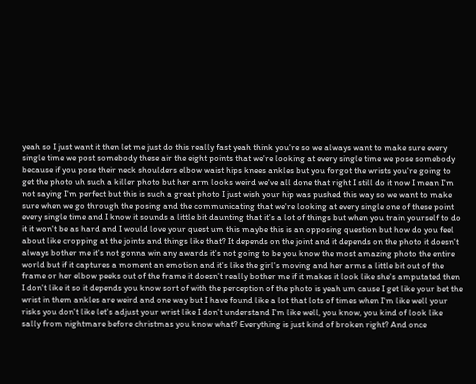yeah so I just want it then let me just do this really fast yeah think you're so we always want to make sure every single time we post somebody these air the eight points that we're looking at every single time we pose somebody because if you pose their neck shoulders elbow waist hips knees ankles but you forgot the wrists you're going to get the photo uh such a killer photo but her arm looks weird we've all done that right I still do it now I mean I'm not saying I'm perfect but this is such a great photo I just wish your hip was pushed this way so we want to make sure when we go through the posing and the communicating that we're looking at every single one of these point every single time and I know it sounds a little bit daunting that it's a lot of things but when you train yourself to do it it won't be as hard and I would love your quest um this maybe this is an opposing question but how do you feel about like cropping at the joints and things like that? It depends on the joint and it depends on the photo it doesn't always bother me it's not gonna win any awards it's not going to be you know the most amazing photo the entire world but if it captures a moment an emotion and it's like the girl's moving and her arms a little bit out of the frame or her elbow peeks out of the frame it doesn't really bother me if it makes it look like she's amputated then I don't like it so it depends you know sort of with the perception of the photo is yeah um cause I get like your bet the wrist in them ankles are weird and one way but I have found like a lot that lots of times when I'm like well your risks you don't like let's adjust your wrist like I don't understand I'm like well, you know, you kind of look like sally from nightmare before christmas you know what? Everything is just kind of broken right? And once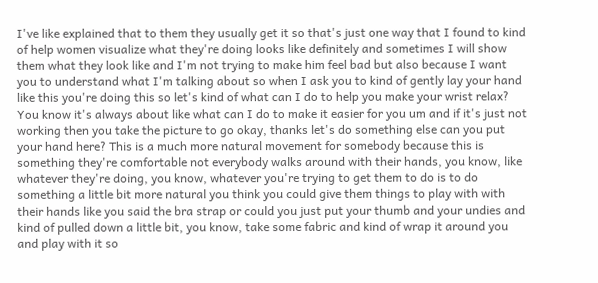I've like explained that to them they usually get it so that's just one way that I found to kind of help women visualize what they're doing looks like definitely and sometimes I will show them what they look like and I'm not trying to make him feel bad but also because I want you to understand what I'm talking about so when I ask you to kind of gently lay your hand like this you're doing this so let's kind of what can I do to help you make your wrist relax? You know it's always about like what can I do to make it easier for you um and if it's just not working then you take the picture to go okay, thanks let's do something else can you put your hand here? This is a much more natural movement for somebody because this is something they're comfortable not everybody walks around with their hands, you know, like whatever they're doing, you know, whatever you're trying to get them to do is to do something a little bit more natural you think you could give them things to play with with their hands like you said the bra strap or could you just put your thumb and your undies and kind of pulled down a little bit, you know, take some fabric and kind of wrap it around you and play with it so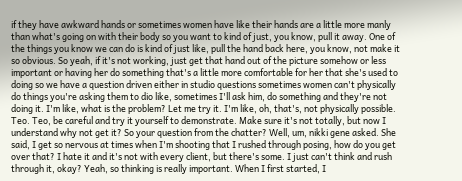if they have awkward hands or sometimes women have like their hands are a little more manly than what's going on with their body so you want to kind of just, you know, pull it away. One of the things you know we can do is kind of just like, pull the hand back here, you know, not make it so obvious. So yeah, if it's not working, just get that hand out of the picture somehow or less important or having her do something that's a little more comfortable for her that she's used to doing so we have a question driven either in studio questions sometimes women can't physically do things you're asking them to dio like, sometimes I'll ask him, do something and they're not doing it. I'm like, what is the problem? Let me try it. I'm like, oh, that's, not physically possible. Teo. Teo, be careful and try it yourself to demonstrate. Make sure it's not totally, but now I understand why not get it? So your question from the chatter? Well, um, nikki gene asked. She said, I get so nervous at times when I'm shooting that I rushed through posing, how do you get over that? I hate it and it's not with every client, but there's some. I just can't think and rush through it, okay? Yeah, so thinking is really important. When I first started, I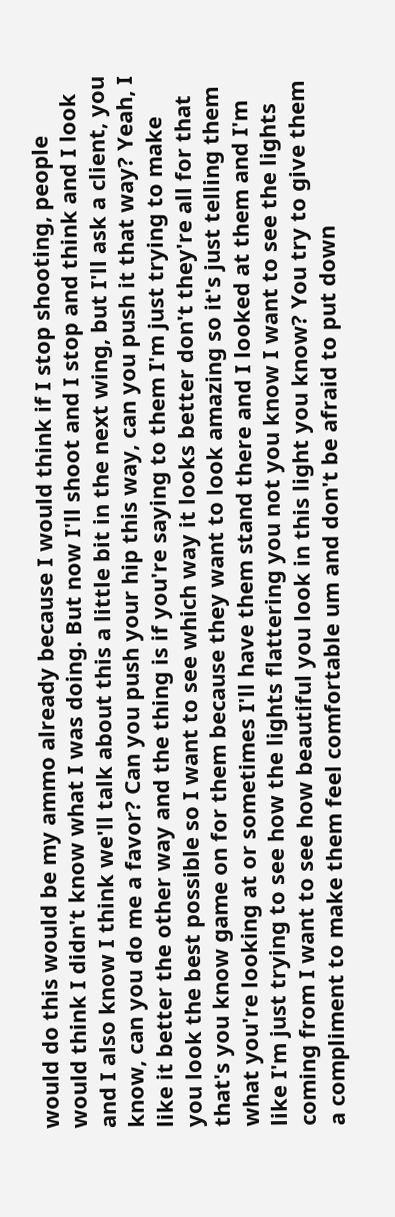would do this would be my ammo already because I would think if I stop shooting, people would think I didn't know what I was doing. But now I'll shoot and I stop and think and I look and I also know I think we'll talk about this a little bit in the next wing, but I'll ask a client, you know, can you do me a favor? Can you push your hip this way, can you push it that way? Yeah, I like it better the other way and the thing is if you're saying to them I'm just trying to make you look the best possible so I want to see which way it looks better don't they're all for that that's you know game on for them because they want to look amazing so it's just telling them what you're looking at or sometimes I'll have them stand there and I looked at them and I'm like I'm just trying to see how the lights flattering you not you know I want to see the lights coming from I want to see how beautiful you look in this light you know? You try to give them a compliment to make them feel comfortable um and don't be afraid to put down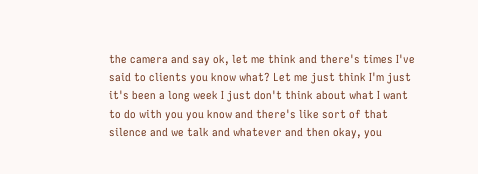the camera and say ok, let me think and there's times I've said to clients you know what? Let me just think I'm just it's been a long week I just don't think about what I want to do with you you know and there's like sort of that silence and we talk and whatever and then okay, you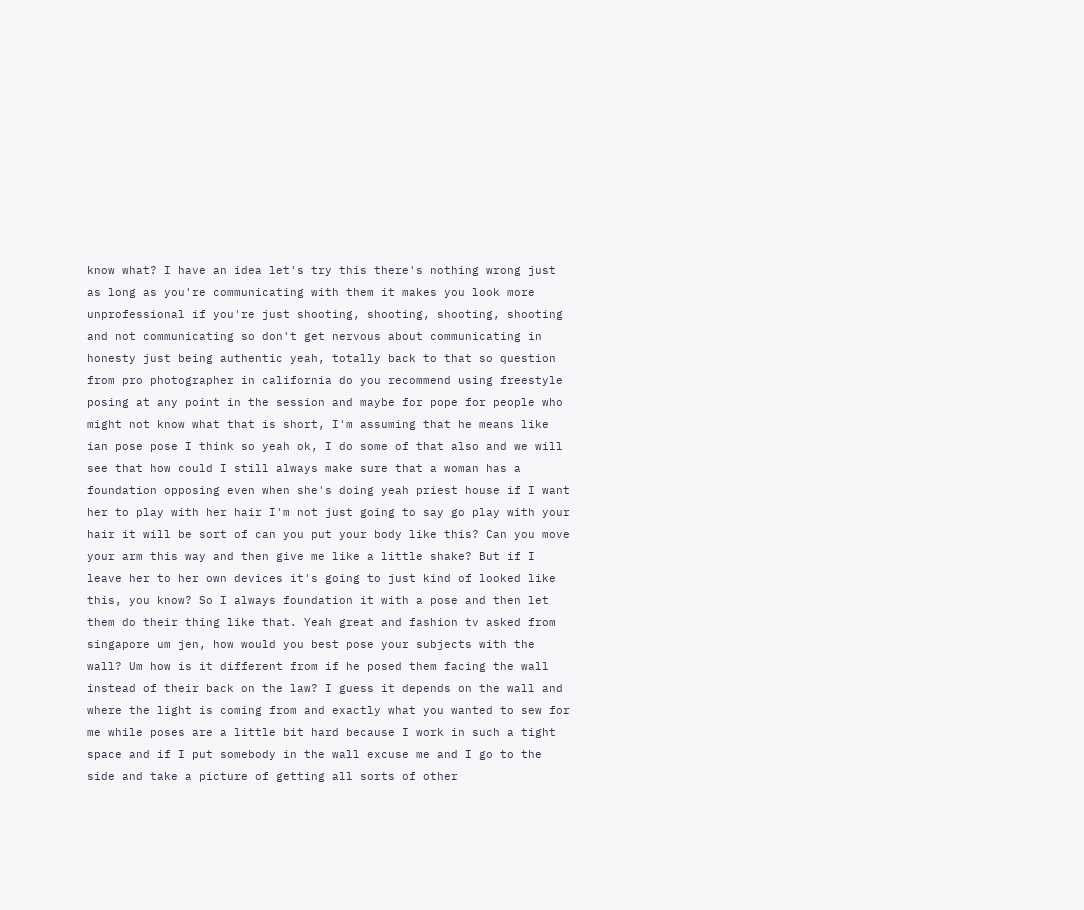know what? I have an idea let's try this there's nothing wrong just as long as you're communicating with them it makes you look more unprofessional if you're just shooting, shooting, shooting, shooting and not communicating so don't get nervous about communicating in honesty just being authentic yeah, totally back to that so question from pro photographer in california do you recommend using freestyle posing at any point in the session and maybe for pope for people who might not know what that is short, I'm assuming that he means like ian pose pose I think so yeah ok, I do some of that also and we will see that how could I still always make sure that a woman has a foundation opposing even when she's doing yeah priest house if I want her to play with her hair I'm not just going to say go play with your hair it will be sort of can you put your body like this? Can you move your arm this way and then give me like a little shake? But if I leave her to her own devices it's going to just kind of looked like this, you know? So I always foundation it with a pose and then let them do their thing like that. Yeah great and fashion tv asked from singapore um jen, how would you best pose your subjects with the wall? Um how is it different from if he posed them facing the wall instead of their back on the law? I guess it depends on the wall and where the light is coming from and exactly what you wanted to sew for me while poses are a little bit hard because I work in such a tight space and if I put somebody in the wall excuse me and I go to the side and take a picture of getting all sorts of other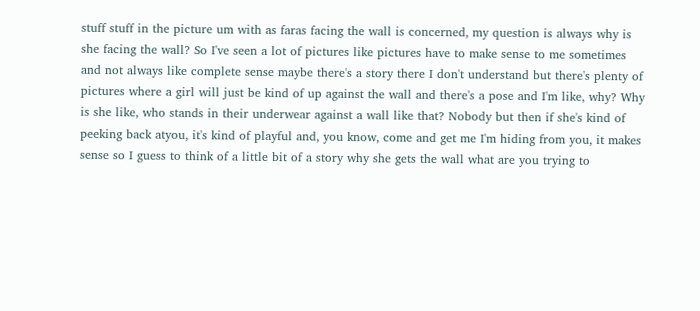stuff stuff in the picture um with as faras facing the wall is concerned, my question is always why is she facing the wall? So I've seen a lot of pictures like pictures have to make sense to me sometimes and not always like complete sense maybe there's a story there I don't understand but there's plenty of pictures where a girl will just be kind of up against the wall and there's a pose and I'm like, why? Why is she like, who stands in their underwear against a wall like that? Nobody but then if she's kind of peeking back atyou, it's kind of playful and, you know, come and get me I'm hiding from you, it makes sense so I guess to think of a little bit of a story why she gets the wall what are you trying to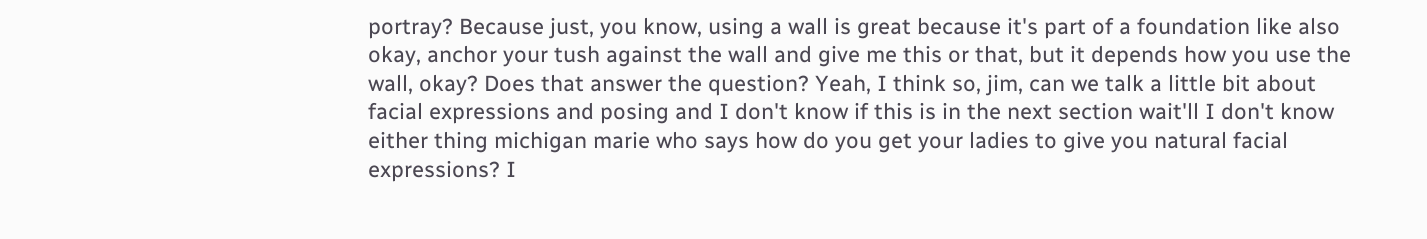portray? Because just, you know, using a wall is great because it's part of a foundation like also okay, anchor your tush against the wall and give me this or that, but it depends how you use the wall, okay? Does that answer the question? Yeah, I think so, jim, can we talk a little bit about facial expressions and posing and I don't know if this is in the next section wait'll I don't know either thing michigan marie who says how do you get your ladies to give you natural facial expressions? I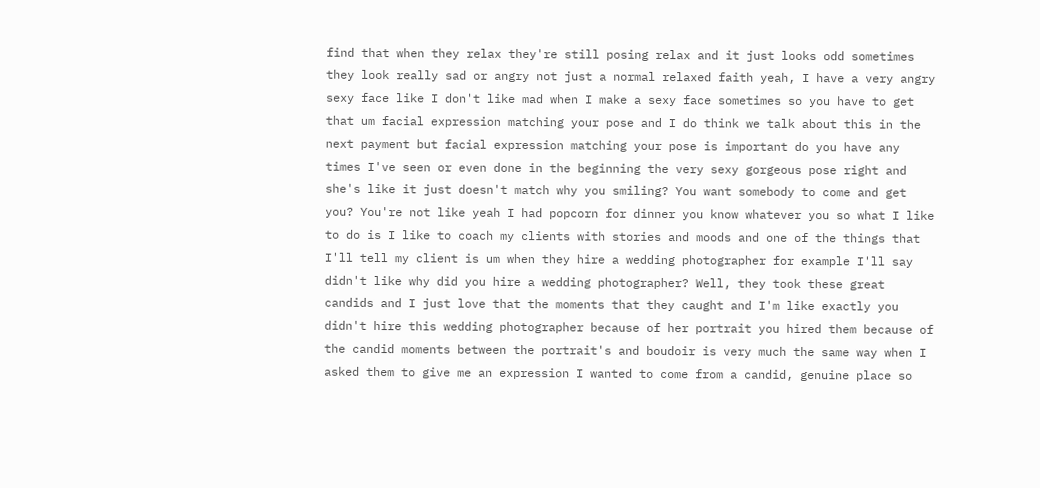find that when they relax they're still posing relax and it just looks odd sometimes they look really sad or angry not just a normal relaxed faith yeah, I have a very angry sexy face like I don't like mad when I make a sexy face sometimes so you have to get that um facial expression matching your pose and I do think we talk about this in the next payment but facial expression matching your pose is important do you have any times I've seen or even done in the beginning the very sexy gorgeous pose right and she's like it just doesn't match why you smiling? You want somebody to come and get you? You're not like yeah I had popcorn for dinner you know whatever you so what I like to do is I like to coach my clients with stories and moods and one of the things that I'll tell my client is um when they hire a wedding photographer for example I'll say didn't like why did you hire a wedding photographer? Well, they took these great candids and I just love that the moments that they caught and I'm like exactly you didn't hire this wedding photographer because of her portrait you hired them because of the candid moments between the portrait's and boudoir is very much the same way when I asked them to give me an expression I wanted to come from a candid, genuine place so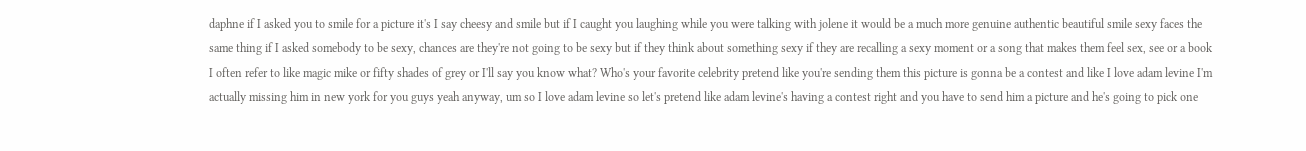daphne if I asked you to smile for a picture it's I say cheesy and smile but if I caught you laughing while you were talking with jolene it would be a much more genuine authentic beautiful smile sexy faces the same thing if I asked somebody to be sexy, chances are they're not going to be sexy but if they think about something sexy if they are recalling a sexy moment or a song that makes them feel sex, see or a book I often refer to like magic mike or fifty shades of grey or I'll say you know what? Who's your favorite celebrity pretend like you're sending them this picture is gonna be a contest and like I love adam levine I'm actually missing him in new york for you guys yeah anyway, um so I love adam levine so let's pretend like adam levine's having a contest right and you have to send him a picture and he's going to pick one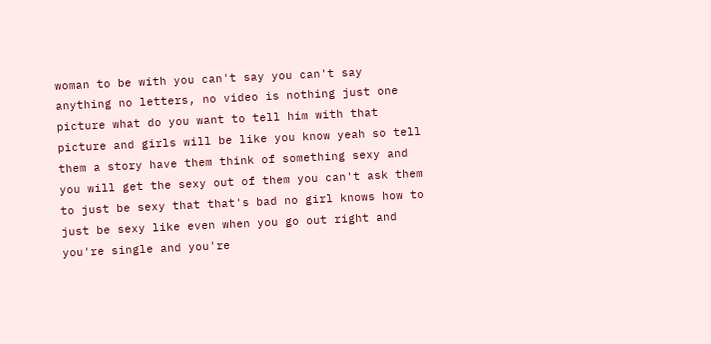woman to be with you can't say you can't say anything no letters, no video is nothing just one picture what do you want to tell him with that picture and girls will be like you know yeah so tell them a story have them think of something sexy and you will get the sexy out of them you can't ask them to just be sexy that that's bad no girl knows how to just be sexy like even when you go out right and you're single and you're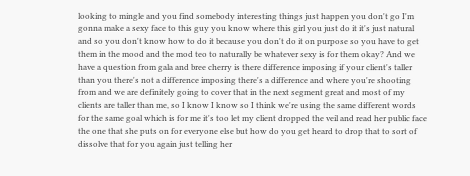looking to mingle and you find somebody interesting things just happen you don't go I'm gonna make a sexy face to this guy you know where this girl you just do it it's just natural and so you don't know how to do it because you don't do it on purpose so you have to get them in the mood and the mod teo to naturally be whatever sexy is for them okay? And we have a question from gala and bree cherry is there difference imposing if your client's taller than you there's not a difference imposing there's a difference and where you're shooting from and we are definitely going to cover that in the next segment great and most of my clients are taller than me, so I know I know so I think we're using the same different words for the same goal which is for me it's too let my client dropped the veil and read her public face the one that she puts on for everyone else but how do you get heard to drop that to sort of dissolve that for you again just telling her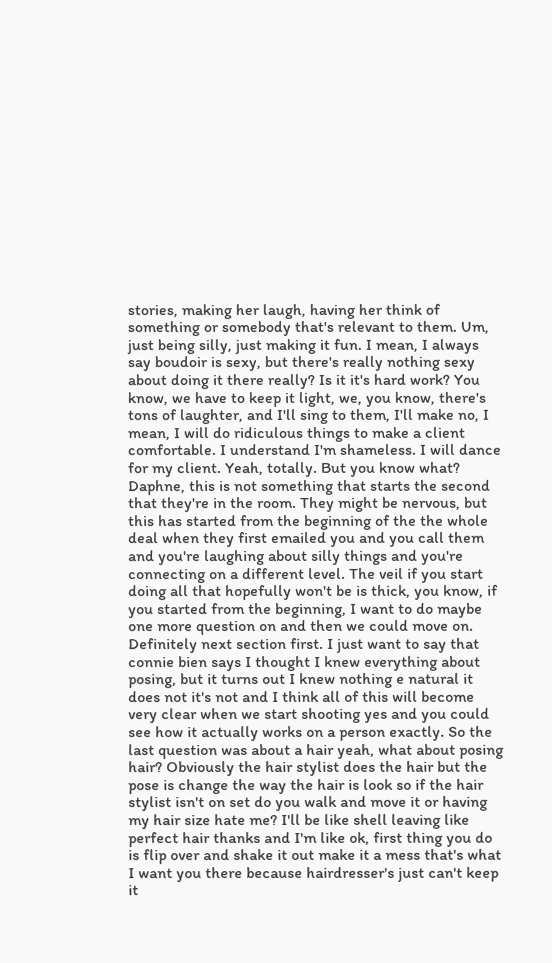stories, making her laugh, having her think of something or somebody that's relevant to them. Um, just being silly, just making it fun. I mean, I always say boudoir is sexy, but there's really nothing sexy about doing it there really? Is it it's hard work? You know, we have to keep it light, we, you know, there's tons of laughter, and I'll sing to them, I'll make no, I mean, I will do ridiculous things to make a client comfortable. I understand I'm shameless. I will dance for my client. Yeah, totally. But you know what? Daphne, this is not something that starts the second that they're in the room. They might be nervous, but this has started from the beginning of the the whole deal when they first emailed you and you call them and you're laughing about silly things and you're connecting on a different level. The veil if you start doing all that hopefully won't be is thick, you know, if you started from the beginning, I want to do maybe one more question on and then we could move on. Definitely next section first. I just want to say that connie bien says I thought I knew everything about posing, but it turns out I knew nothing e natural it does not it's not and I think all of this will become very clear when we start shooting yes and you could see how it actually works on a person exactly. So the last question was about a hair yeah, what about posing hair? Obviously the hair stylist does the hair but the pose is change the way the hair is look so if the hair stylist isn't on set do you walk and move it or having my hair size hate me? I'll be like shell leaving like perfect hair thanks and I'm like ok, first thing you do is flip over and shake it out make it a mess that's what I want you there because hairdresser's just can't keep it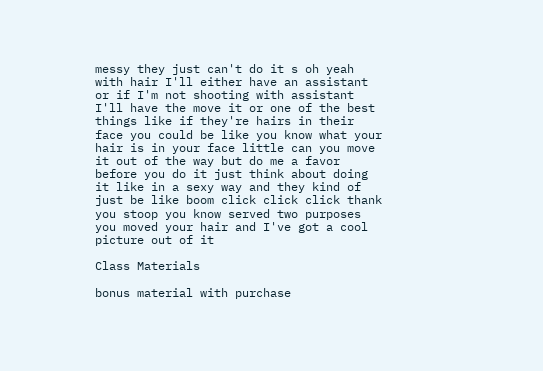messy they just can't do it s oh yeah with hair I'll either have an assistant or if I'm not shooting with assistant I'll have the move it or one of the best things like if they're hairs in their face you could be like you know what your hair is in your face little can you move it out of the way but do me a favor before you do it just think about doing it like in a sexy way and they kind of just be like boom click click click thank you stoop you know served two purposes you moved your hair and I've got a cool picture out of it

Class Materials

bonus material with purchase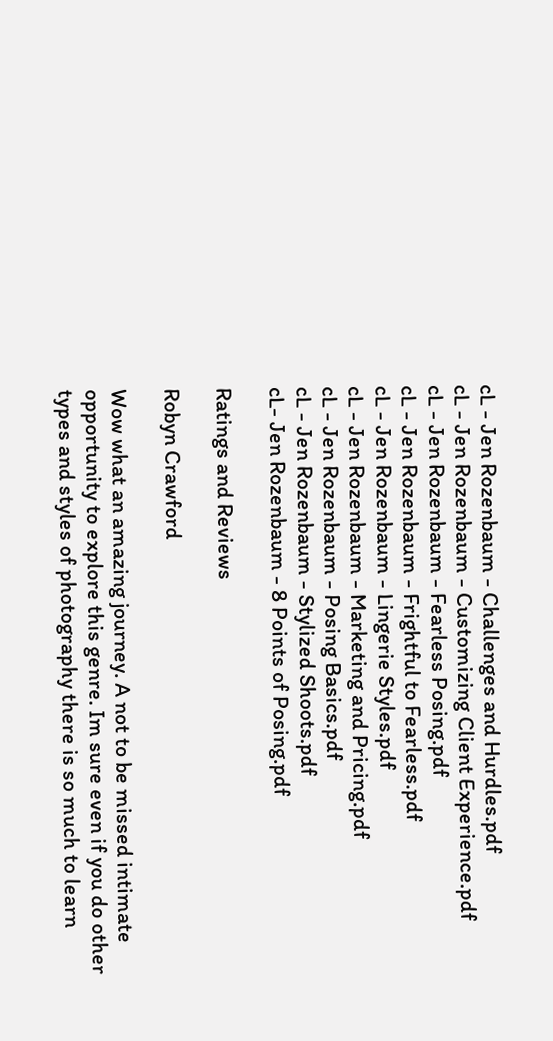cL - Jen Rozenbaum - Challenges and Hurdles.pdf
cL - Jen Rozenbaum - Customizing Client Experience.pdf
cL - Jen Rozenbaum - Fearless Posing.pdf
cL - Jen Rozenbaum - Frightful to Fearless.pdf
cL - Jen Rozenbaum - Lingerie Styles.pdf
cL - Jen Rozenbaum - Marketing and Pricing.pdf
cL - Jen Rozenbaum - Posing Basics.pdf
cL - Jen Rozenbaum - Stylized Shoots.pdf
cL- Jen Rozenbaum - 8 Points of Posing.pdf

Ratings and Reviews

Robyn Crawford

Wow what an amazing journey. A not to be missed intimate opportunity to explore this genre. Im sure even if you do other types and styles of photography there is so much to learn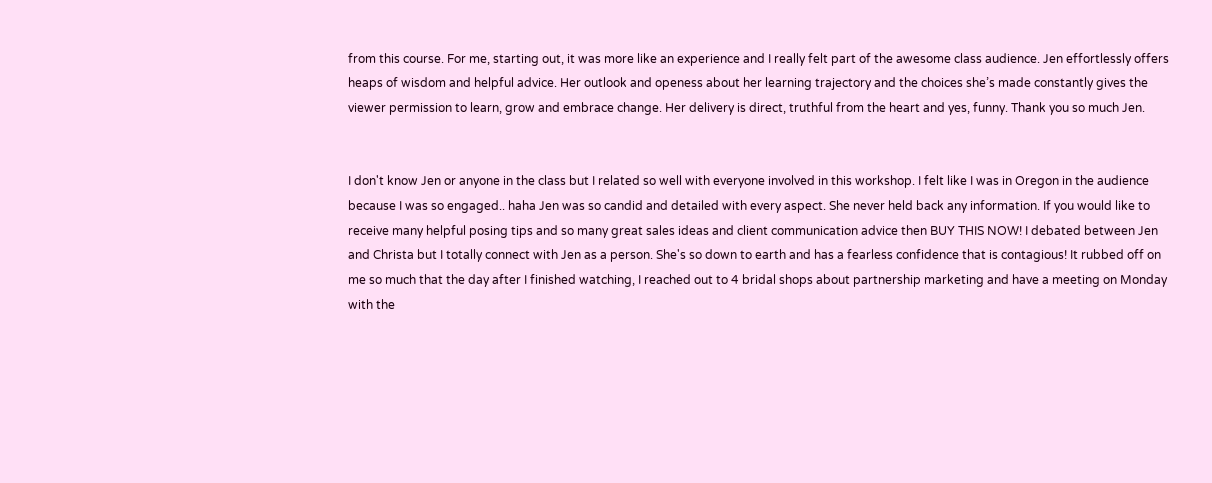from this course. For me, starting out, it was more like an experience and I really felt part of the awesome class audience. Jen effortlessly offers heaps of wisdom and helpful advice. Her outlook and openess about her learning trajectory and the choices she’s made constantly gives the viewer permission to learn, grow and embrace change. Her delivery is direct, truthful from the heart and yes, funny. Thank you so much Jen.


I don't know Jen or anyone in the class but I related so well with everyone involved in this workshop. I felt like I was in Oregon in the audience because I was so engaged.. haha Jen was so candid and detailed with every aspect. She never held back any information. If you would like to receive many helpful posing tips and so many great sales ideas and client communication advice then BUY THIS NOW! I debated between Jen and Christa but I totally connect with Jen as a person. She's so down to earth and has a fearless confidence that is contagious! It rubbed off on me so much that the day after I finished watching, I reached out to 4 bridal shops about partnership marketing and have a meeting on Monday with the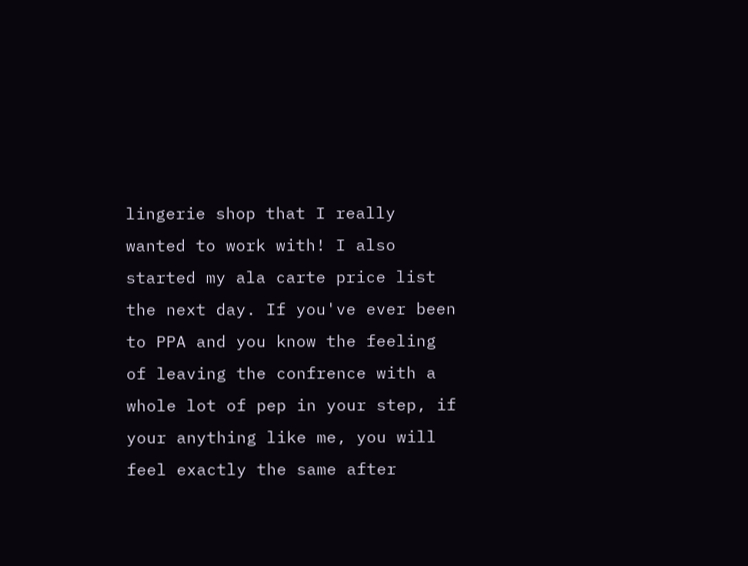lingerie shop that I really wanted to work with! I also started my ala carte price list the next day. If you've ever been to PPA and you know the feeling of leaving the confrence with a whole lot of pep in your step, if your anything like me, you will feel exactly the same after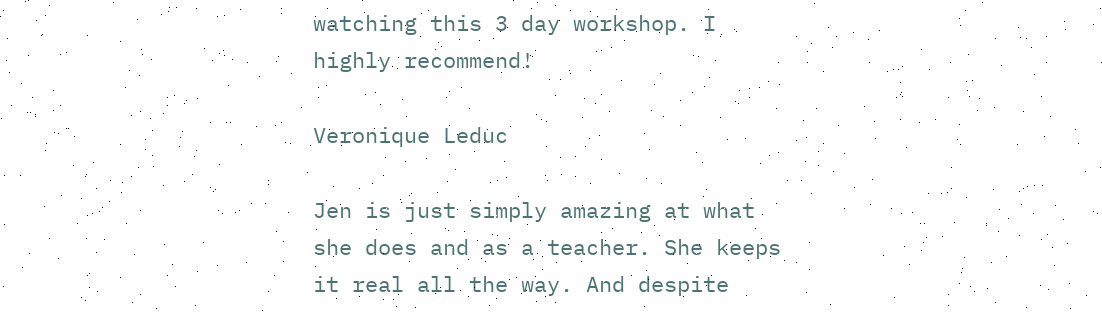watching this 3 day workshop. I highly recommend!

Veronique Leduc

Jen is just simply amazing at what she does and as a teacher. She keeps it real all the way. And despite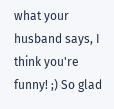what your husband says, I think you're funny! ;) So glad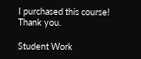I purchased this course! Thank you.

Student Work